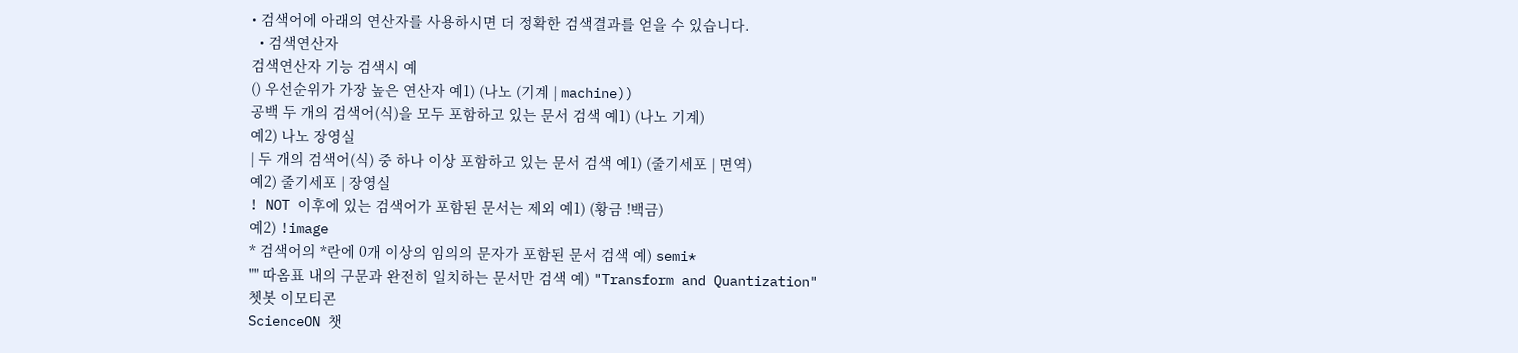• 검색어에 아래의 연산자를 사용하시면 더 정확한 검색결과를 얻을 수 있습니다.
  • 검색연산자
검색연산자 기능 검색시 예
() 우선순위가 가장 높은 연산자 예1) (나노 (기계 | machine))
공백 두 개의 검색어(식)을 모두 포함하고 있는 문서 검색 예1) (나노 기계)
예2) 나노 장영실
| 두 개의 검색어(식) 중 하나 이상 포함하고 있는 문서 검색 예1) (줄기세포 | 면역)
예2) 줄기세포 | 장영실
! NOT 이후에 있는 검색어가 포함된 문서는 제외 예1) (황금 !백금)
예2) !image
* 검색어의 *란에 0개 이상의 임의의 문자가 포함된 문서 검색 예) semi*
"" 따옴표 내의 구문과 완전히 일치하는 문서만 검색 예) "Transform and Quantization"
쳇봇 이모티콘
ScienceON 챗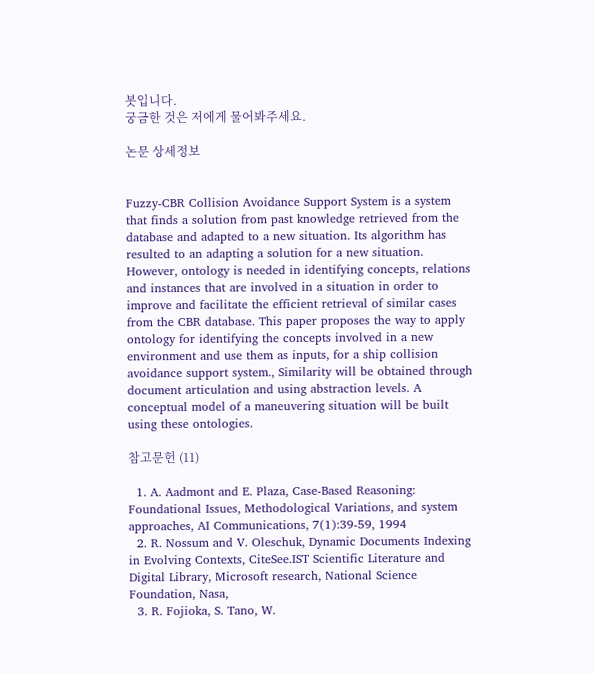봇입니다.
궁금한 것은 저에게 물어봐주세요.

논문 상세정보


Fuzzy-CBR Collision Avoidance Support System is a system that finds a solution from past knowledge retrieved from the database and adapted to a new situation. Its algorithm has resulted to an adapting a solution for a new situation. However, ontology is needed in identifying concepts, relations and instances that are involved in a situation in order to improve and facilitate the efficient retrieval of similar cases from the CBR database. This paper proposes the way to apply ontology for identifying the concepts involved in a new environment and use them as inputs, for a ship collision avoidance support system., Similarity will be obtained through document articulation and using abstraction levels. A conceptual model of a maneuvering situation will be built using these ontologies.

참고문헌 (11)

  1. A. Aadmont and E. Plaza, Case-Based Reasoning: Foundational Issues, Methodological Variations, and system approaches, AI Communications, 7(1):39-59, 1994
  2. R. Nossum and V. Oleschuk, Dynamic Documents Indexing in Evolving Contexts, CiteSee.IST Scientific Literature and Digital Library, Microsoft research, National Science Foundation, Nasa,
  3. R. Fojioka, S. Tano, W.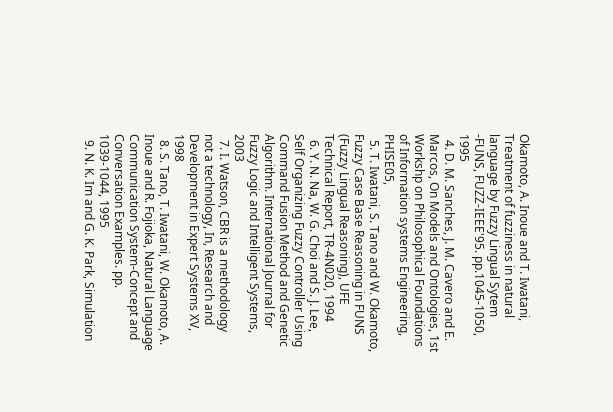Okamoto, A. Inoue and T. Iwatani, Treatment of fuzziness in natural language by Fuzzy Lingual Sytem -FUNS, FUZZ-IEEE'95. pp.1045-1050, 1995
  4. D. M. Sanches, J. M. Cavero and E. Marcos, On Models and Ontologies, 1st Workshp on Philosophical Foundations of Information systems Engineering, PHISE05,
  5. T. Iwatani, S. Tano and W. Okamoto, Fuzzy Case Base Reasoning in FUNS (Fuzzy Lingual Reasoning), UFE Technical Report, TR-4N020, 1994
  6. Y. N. Na, W. G. Choi and S. J. Lee, Self Organizing Fuzzy Controller Using Command Fusion Method and Genetic Algorithm. International Journal for Fuzzy Logic and Intelligent Systems, 2003
  7. I. Watson, CBR is a methodology not a technology, In, Research and Development in Expert Systems XV, 1998
  8. S. Tano, T. Iwatani, W. Okamoto, A. Inoue and R. Fojioka, Natural Language Communication System-Concept and Conversation Examples. pp. 1039-1044, 1995
  9. N. K. Im and G. K. Park, Simulation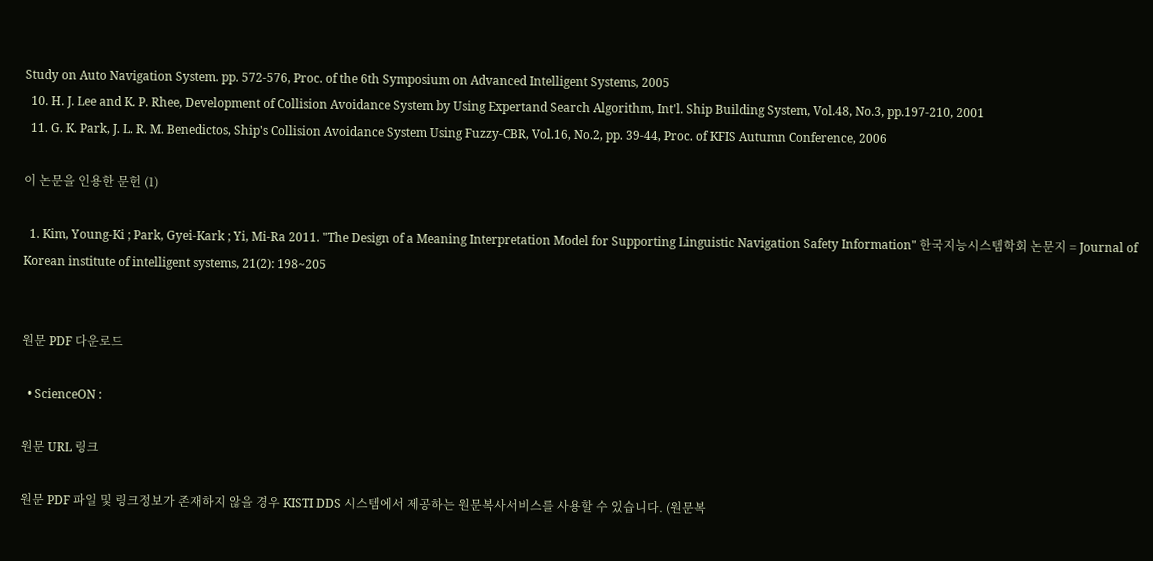Study on Auto Navigation System. pp. 572-576, Proc. of the 6th Symposium on Advanced Intelligent Systems, 2005
  10. H. J. Lee and K. P. Rhee, Development of Collision Avoidance System by Using Expertand Search Algorithm, Int'l. Ship Building System, Vol.48, No.3, pp.197-210, 2001
  11. G. K. Park, J. L. R. M. Benedictos, Ship's Collision Avoidance System Using Fuzzy-CBR, Vol.16, No.2, pp. 39-44, Proc. of KFIS Autumn Conference, 2006

이 논문을 인용한 문헌 (1)

  1. Kim, Young-Ki ; Park, Gyei-Kark ; Yi, Mi-Ra 2011. "The Design of a Meaning Interpretation Model for Supporting Linguistic Navigation Safety Information" 한국지능시스템학회 논문지 = Journal of Korean institute of intelligent systems, 21(2): 198~205


원문 PDF 다운로드

  • ScienceON :

원문 URL 링크

원문 PDF 파일 및 링크정보가 존재하지 않을 경우 KISTI DDS 시스템에서 제공하는 원문복사서비스를 사용할 수 있습니다. (원문복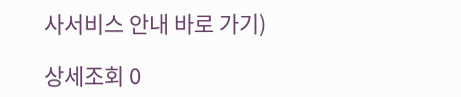사서비스 안내 바로 가기)

상세조회 0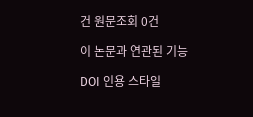건 원문조회 0건

이 논문과 연관된 기능

DOI 인용 스타일